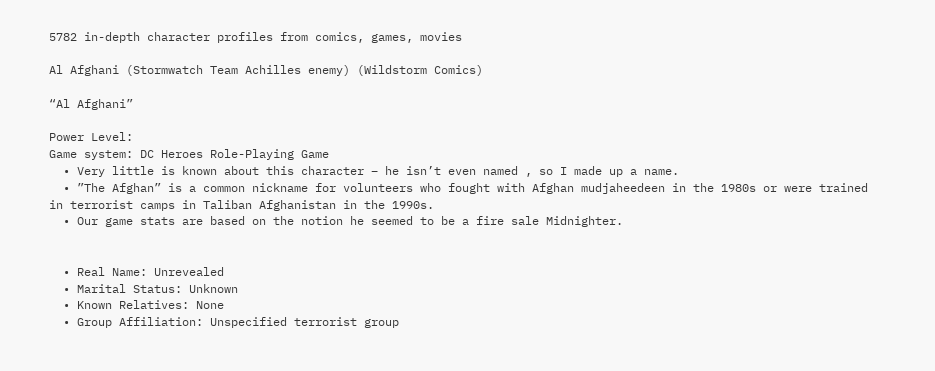5782 in-depth character profiles from comics, games, movies

Al Afghani (Stormwatch Team Achilles enemy) (Wildstorm Comics)

“Al Afghani”

Power Level:
Game system: DC Heroes Role-Playing Game
  • Very little is known about this character – he isn’t even named , so I made up a name.
  • ”The Afghan” is a common nickname for volunteers who fought with Afghan mudjaheedeen in the 1980s or were trained in terrorist camps in Taliban Afghanistan in the 1990s.
  • Our game stats are based on the notion he seemed to be a fire sale Midnighter.


  • Real Name: Unrevealed
  • Marital Status: Unknown
  • Known Relatives: None
  • Group Affiliation: Unspecified terrorist group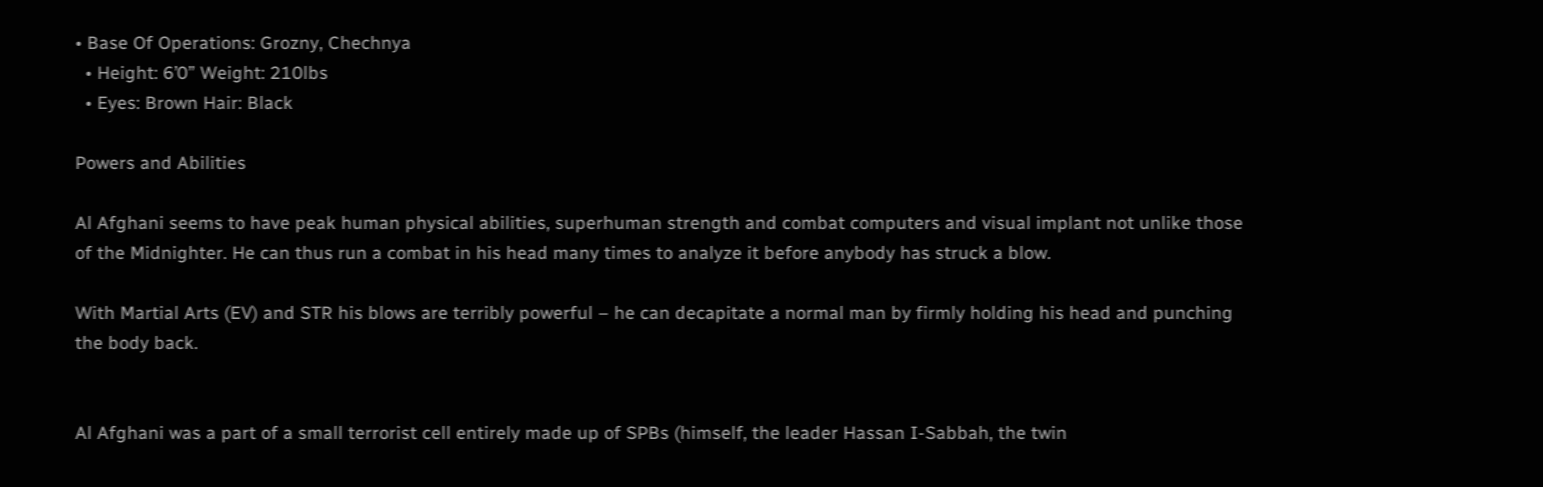• Base Of Operations: Grozny, Chechnya
  • Height: 6’0” Weight: 210lbs
  • Eyes: Brown Hair: Black

Powers and Abilities

Al Afghani seems to have peak human physical abilities, superhuman strength and combat computers and visual implant not unlike those of the Midnighter. He can thus run a combat in his head many times to analyze it before anybody has struck a blow.

With Martial Arts (EV) and STR his blows are terribly powerful – he can decapitate a normal man by firmly holding his head and punching the body back.


Al Afghani was a part of a small terrorist cell entirely made up of SPBs (himself, the leader Hassan I-Sabbah, the twin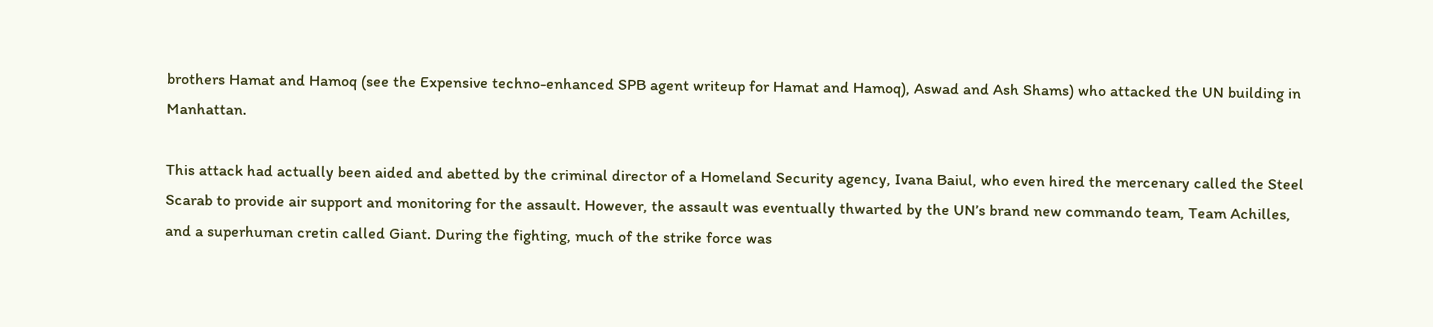brothers Hamat and Hamoq (see the Expensive techno-enhanced SPB agent writeup for Hamat and Hamoq), Aswad and Ash Shams) who attacked the UN building in Manhattan.

This attack had actually been aided and abetted by the criminal director of a Homeland Security agency, Ivana Baiul, who even hired the mercenary called the Steel Scarab to provide air support and monitoring for the assault. However, the assault was eventually thwarted by the UN’s brand new commando team, Team Achilles, and a superhuman cretin called Giant. During the fighting, much of the strike force was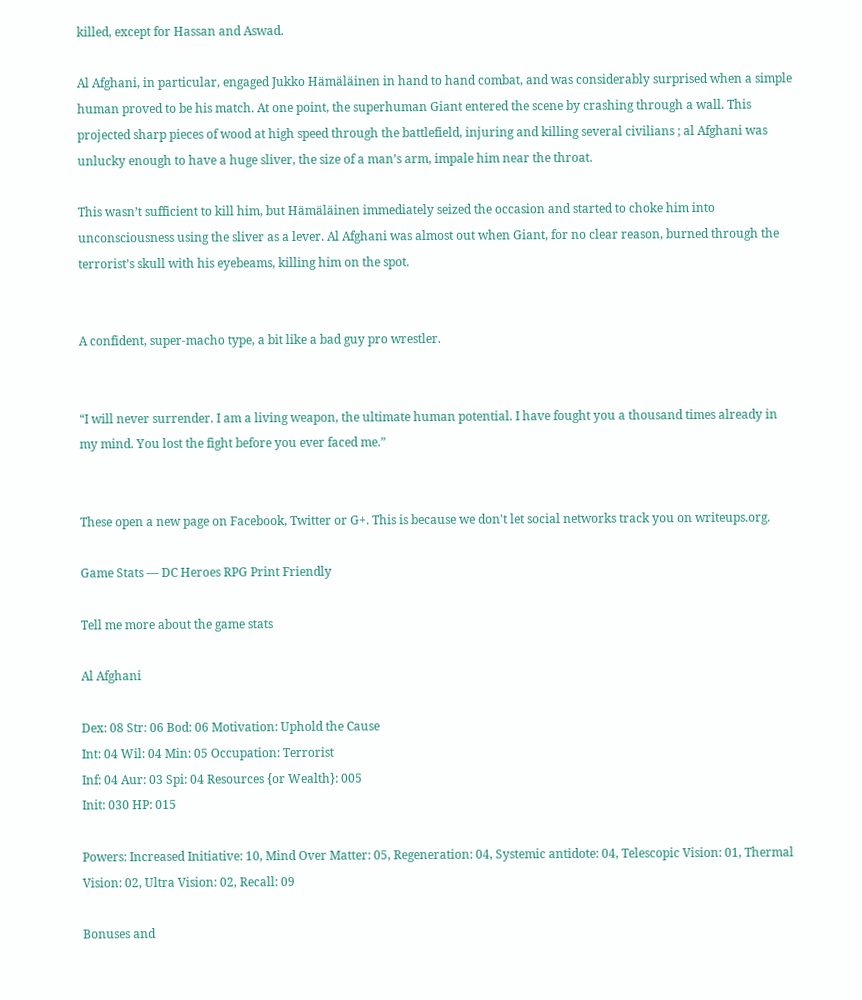killed, except for Hassan and Aswad.

Al Afghani, in particular, engaged Jukko Hämäläinen in hand to hand combat, and was considerably surprised when a simple human proved to be his match. At one point, the superhuman Giant entered the scene by crashing through a wall. This projected sharp pieces of wood at high speed through the battlefield, injuring and killing several civilians ; al Afghani was unlucky enough to have a huge sliver, the size of a man’s arm, impale him near the throat.

This wasn’t sufficient to kill him, but Hämäläinen immediately seized the occasion and started to choke him into unconsciousness using the sliver as a lever. Al Afghani was almost out when Giant, for no clear reason, burned through the terrorist’s skull with his eyebeams, killing him on the spot.


A confident, super-macho type, a bit like a bad guy pro wrestler.


“I will never surrender. I am a living weapon, the ultimate human potential. I have fought you a thousand times already in my mind. You lost the fight before you ever faced me.”


These open a new page on Facebook, Twitter or G+. This is because we don't let social networks track you on writeups.org.

Game Stats — DC Heroes RPG Print Friendly

Tell me more about the game stats

Al Afghani

Dex: 08 Str: 06 Bod: 06 Motivation: Uphold the Cause
Int: 04 Wil: 04 Min: 05 Occupation: Terrorist
Inf: 04 Aur: 03 Spi: 04 Resources {or Wealth}: 005
Init: 030 HP: 015

Powers: Increased Initiative: 10, Mind Over Matter: 05, Regeneration: 04, Systemic antidote: 04, Telescopic Vision: 01, Thermal Vision: 02, Ultra Vision: 02, Recall: 09

Bonuses and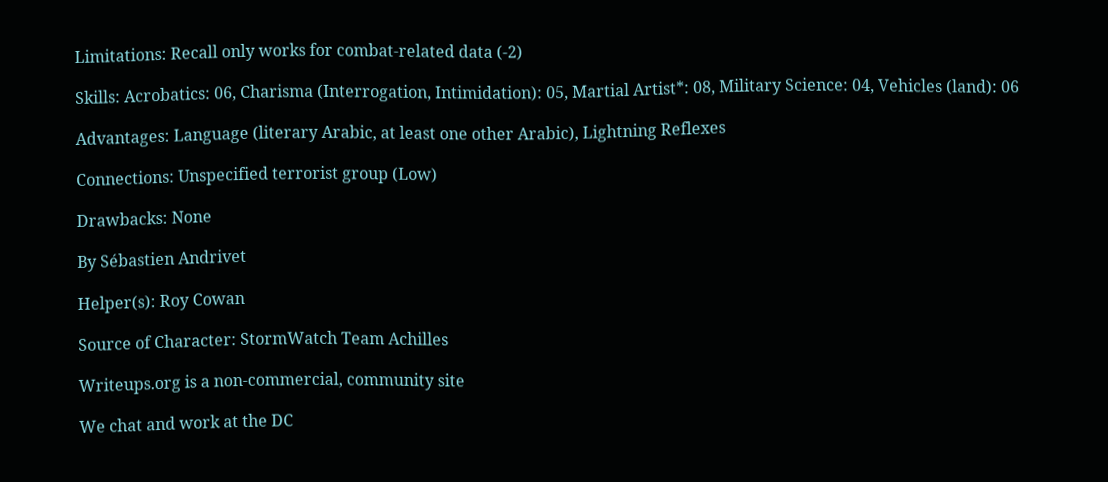Limitations: Recall only works for combat-related data (-2)

Skills: Acrobatics: 06, Charisma (Interrogation, Intimidation): 05, Martial Artist*: 08, Military Science: 04, Vehicles (land): 06

Advantages: Language (literary Arabic, at least one other Arabic), Lightning Reflexes

Connections: Unspecified terrorist group (Low)

Drawbacks: None

By Sébastien Andrivet

Helper(s): Roy Cowan

Source of Character: StormWatch Team Achilles

Writeups.org is a non-commercial, community site

We chat and work at the DC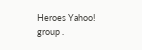Heroes Yahoo! group .